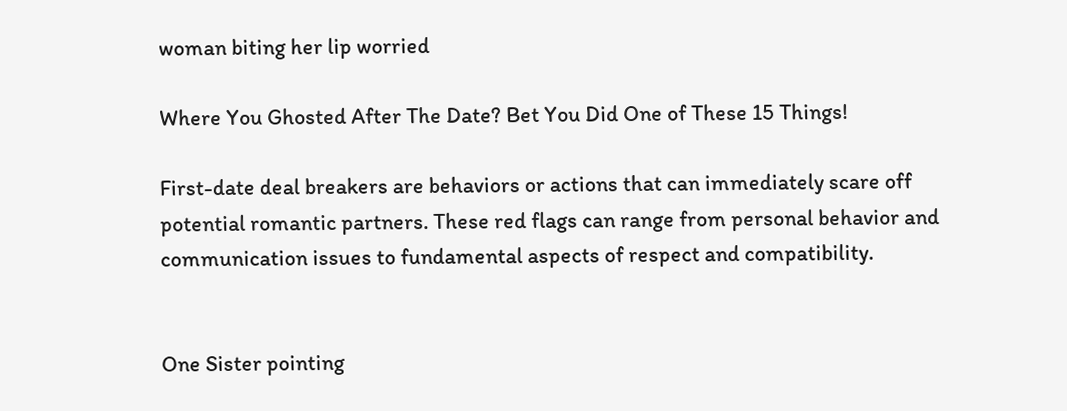woman biting her lip worried

Where You Ghosted After The Date? Bet You Did One of These 15 Things!

First-date deal breakers are behaviors or actions that can immediately scare off potential romantic partners. These red flags can range from personal behavior and communication issues to fundamental aspects of respect and compatibility.


One Sister pointing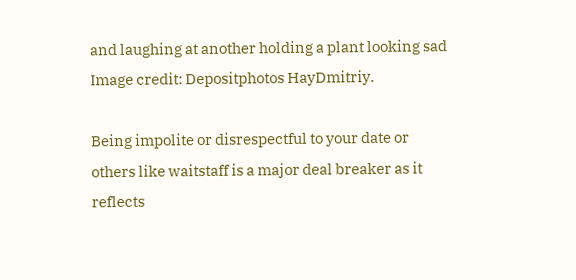and laughing at another holding a plant looking sad
Image credit: Depositphotos HayDmitriy.

Being impolite or disrespectful to your date or others like waitstaff is a major deal breaker as it reflects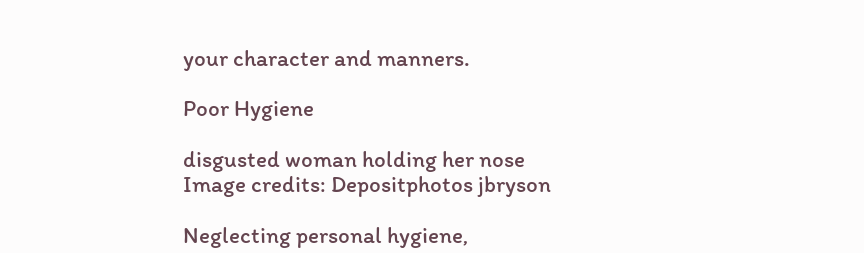your character and manners.

Poor Hygiene

disgusted woman holding her nose
Image credits: Depositphotos jbryson

Neglecting personal hygiene,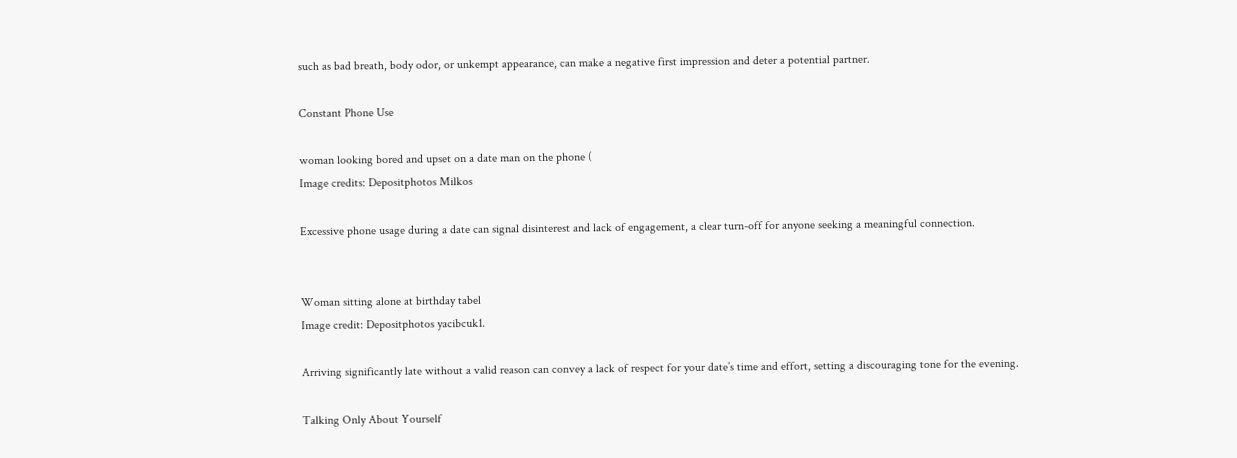such as bad breath, body odor, or unkempt appearance, can make a negative first impression and deter a potential partner.

Constant Phone Use

woman looking bored and upset on a date man on the phone (
Image credits: Depositphotos Milkos

Excessive phone usage during a date can signal disinterest and lack of engagement, a clear turn-off for anyone seeking a meaningful connection.


Woman sitting alone at birthday tabel
Image credit: Depositphotos yacibcuk1.

Arriving significantly late without a valid reason can convey a lack of respect for your date’s time and effort, setting a discouraging tone for the evening.

Talking Only About Yourself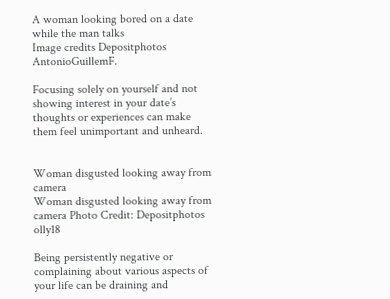A woman looking bored on a date while the man talks
Image credits Depositphotos AntonioGuillemF.

Focusing solely on yourself and not showing interest in your date’s thoughts or experiences can make them feel unimportant and unheard.


Woman disgusted looking away from camera
Woman disgusted looking away from camera Photo Credit: Depositphotos olly18

Being persistently negative or complaining about various aspects of your life can be draining and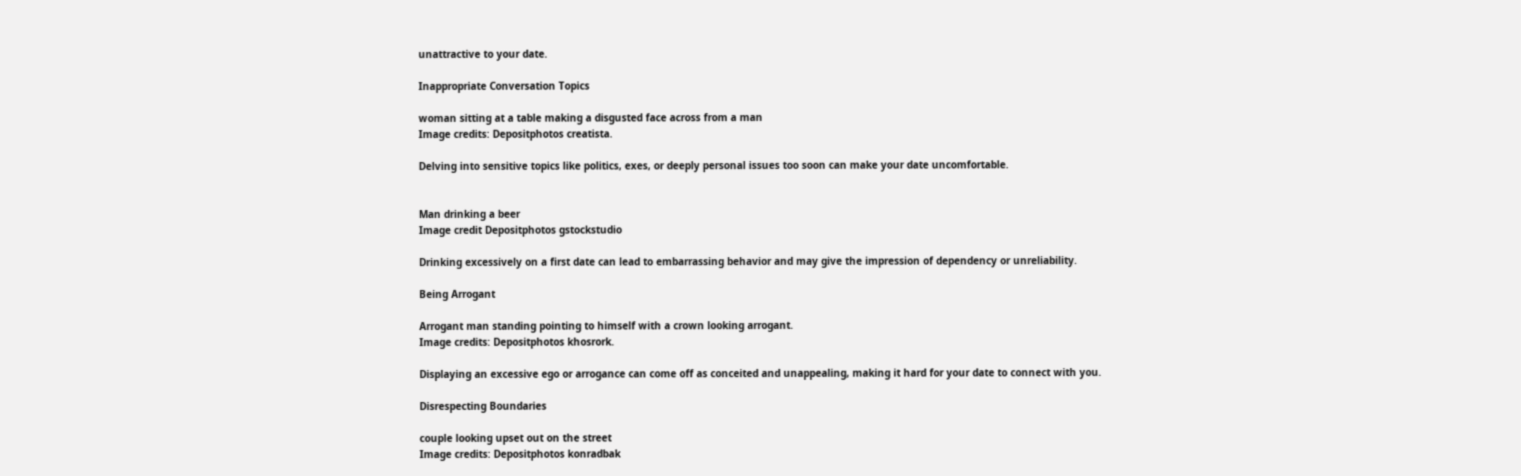unattractive to your date.

Inappropriate Conversation Topics

woman sitting at a table making a disgusted face across from a man
Image credits: Depositphotos creatista.

Delving into sensitive topics like politics, exes, or deeply personal issues too soon can make your date uncomfortable.


Man drinking a beer
Image credit Depositphotos gstockstudio

Drinking excessively on a first date can lead to embarrassing behavior and may give the impression of dependency or unreliability.

Being Arrogant

Arrogant man standing pointing to himself with a crown looking arrogant.
Image credits: Depositphotos khosrork.

Displaying an excessive ego or arrogance can come off as conceited and unappealing, making it hard for your date to connect with you.

Disrespecting Boundaries

couple looking upset out on the street
Image credits: Depositphotos konradbak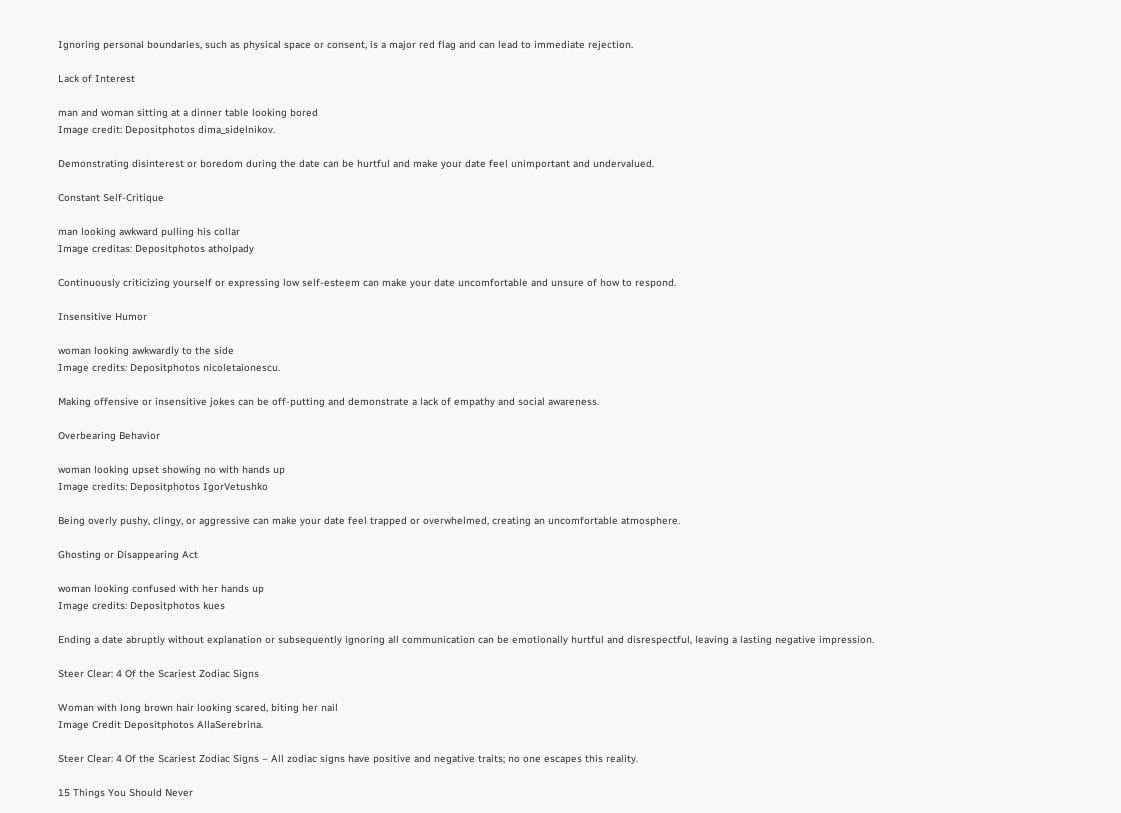Ignoring personal boundaries, such as physical space or consent, is a major red flag and can lead to immediate rejection.

Lack of Interest

man and woman sitting at a dinner table looking bored
Image credit: Depositphotos dima_sidelnikov.

Demonstrating disinterest or boredom during the date can be hurtful and make your date feel unimportant and undervalued.

Constant Self-Critique

man looking awkward pulling his collar
Image creditas: Depositphotos atholpady

Continuously criticizing yourself or expressing low self-esteem can make your date uncomfortable and unsure of how to respond.

Insensitive Humor

woman looking awkwardly to the side
Image credits: Depositphotos nicoletaionescu.

Making offensive or insensitive jokes can be off-putting and demonstrate a lack of empathy and social awareness.

Overbearing Behavior

woman looking upset showing no with hands up
Image credits: Depositphotos IgorVetushko

Being overly pushy, clingy, or aggressive can make your date feel trapped or overwhelmed, creating an uncomfortable atmosphere.

Ghosting or Disappearing Act

woman looking confused with her hands up
Image credits: Depositphotos kues

Ending a date abruptly without explanation or subsequently ignoring all communication can be emotionally hurtful and disrespectful, leaving a lasting negative impression.

Steer Clear: 4 Of the Scariest Zodiac Signs

Woman with long brown hair looking scared, biting her nail
Image Credit Depositphotos AllaSerebrina.

Steer Clear: 4 Of the Scariest Zodiac Signs – All zodiac signs have positive and negative traits; no one escapes this reality.

15 Things You Should Never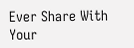Ever Share With Your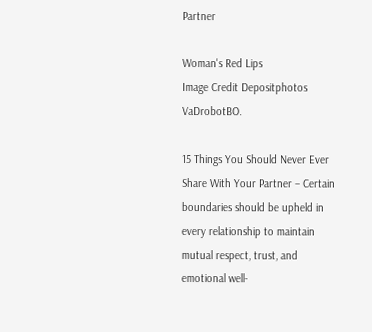Partner

Woman's Red Lips
Image Credit Depositphotos VaDrobotBO.

15 Things You Should Never Ever Share With Your Partner – Certain boundaries should be upheld in every relationship to maintain mutual respect, trust, and emotional well-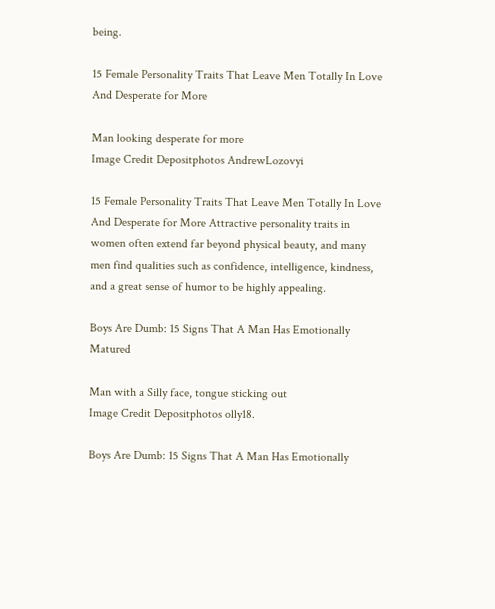being.

15 Female Personality Traits That Leave Men Totally In Love And Desperate for More

Man looking desperate for more
Image Credit Depositphotos AndrewLozovyi

15 Female Personality Traits That Leave Men Totally In Love And Desperate for More Attractive personality traits in women often extend far beyond physical beauty, and many men find qualities such as confidence, intelligence, kindness, and a great sense of humor to be highly appealing.

Boys Are Dumb: 15 Signs That A Man Has Emotionally Matured

Man with a Silly face, tongue sticking out
Image Credit Depositphotos olly18.

Boys Are Dumb: 15 Signs That A Man Has Emotionally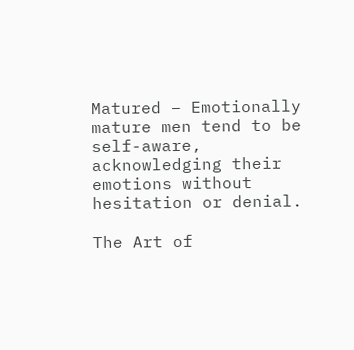Matured – Emotionally mature men tend to be self-aware, acknowledging their emotions without hesitation or denial.

The Art of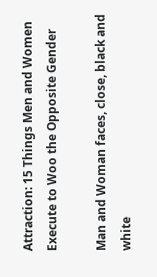Attraction: 15 Things Men and Women Execute to Woo the Opposite Gender

Man and Woman faces, close, black and white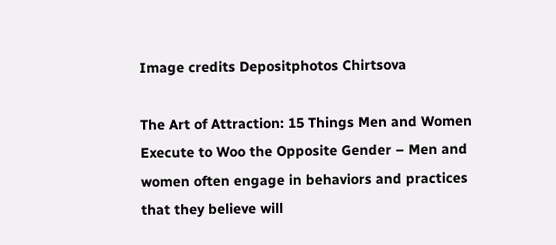Image credits Depositphotos Chirtsova

The Art of Attraction: 15 Things Men and Women Execute to Woo the Opposite Gender – Men and women often engage in behaviors and practices that they believe will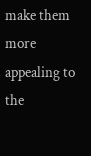make them more appealing to the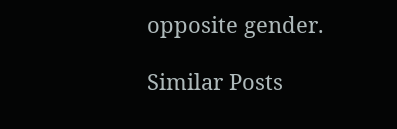opposite gender.

Similar Posts